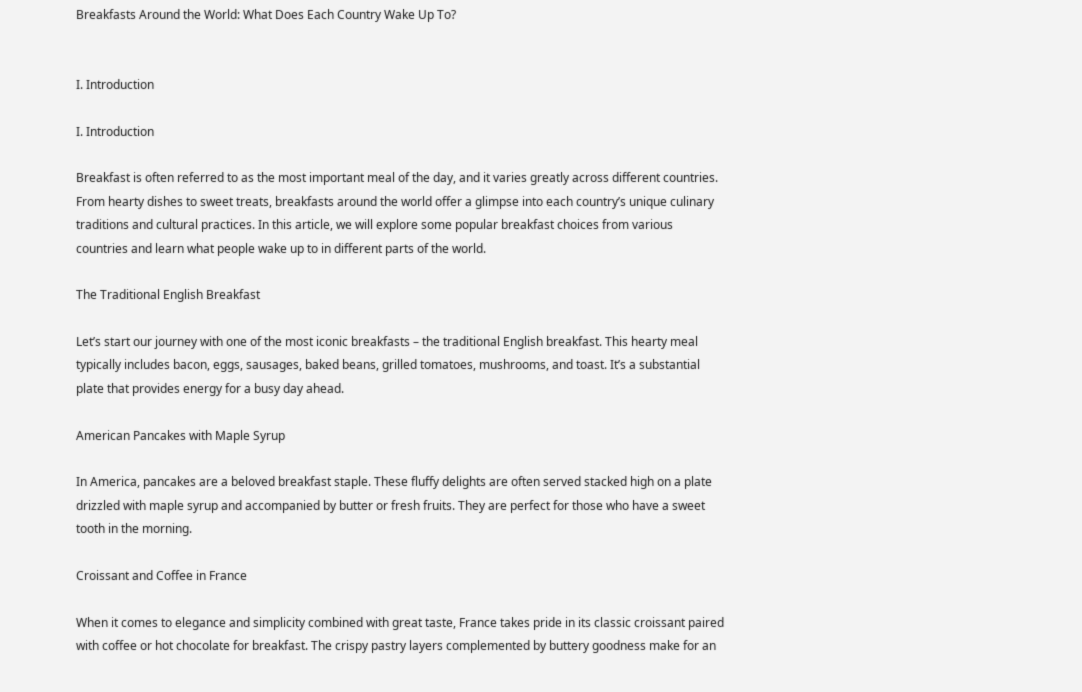Breakfasts Around the World: What Does Each Country Wake Up To?


I. Introduction

I. Introduction

Breakfast is often referred to as the most important meal of the day, and it varies greatly across different countries. From hearty dishes to sweet treats, breakfasts around the world offer a glimpse into each country’s unique culinary traditions and cultural practices. In this article, we will explore some popular breakfast choices from various countries and learn what people wake up to in different parts of the world.

The Traditional English Breakfast

Let’s start our journey with one of the most iconic breakfasts – the traditional English breakfast. This hearty meal typically includes bacon, eggs, sausages, baked beans, grilled tomatoes, mushrooms, and toast. It’s a substantial plate that provides energy for a busy day ahead.

American Pancakes with Maple Syrup

In America, pancakes are a beloved breakfast staple. These fluffy delights are often served stacked high on a plate drizzled with maple syrup and accompanied by butter or fresh fruits. They are perfect for those who have a sweet tooth in the morning.

Croissant and Coffee in France

When it comes to elegance and simplicity combined with great taste, France takes pride in its classic croissant paired with coffee or hot chocolate for breakfast. The crispy pastry layers complemented by buttery goodness make for an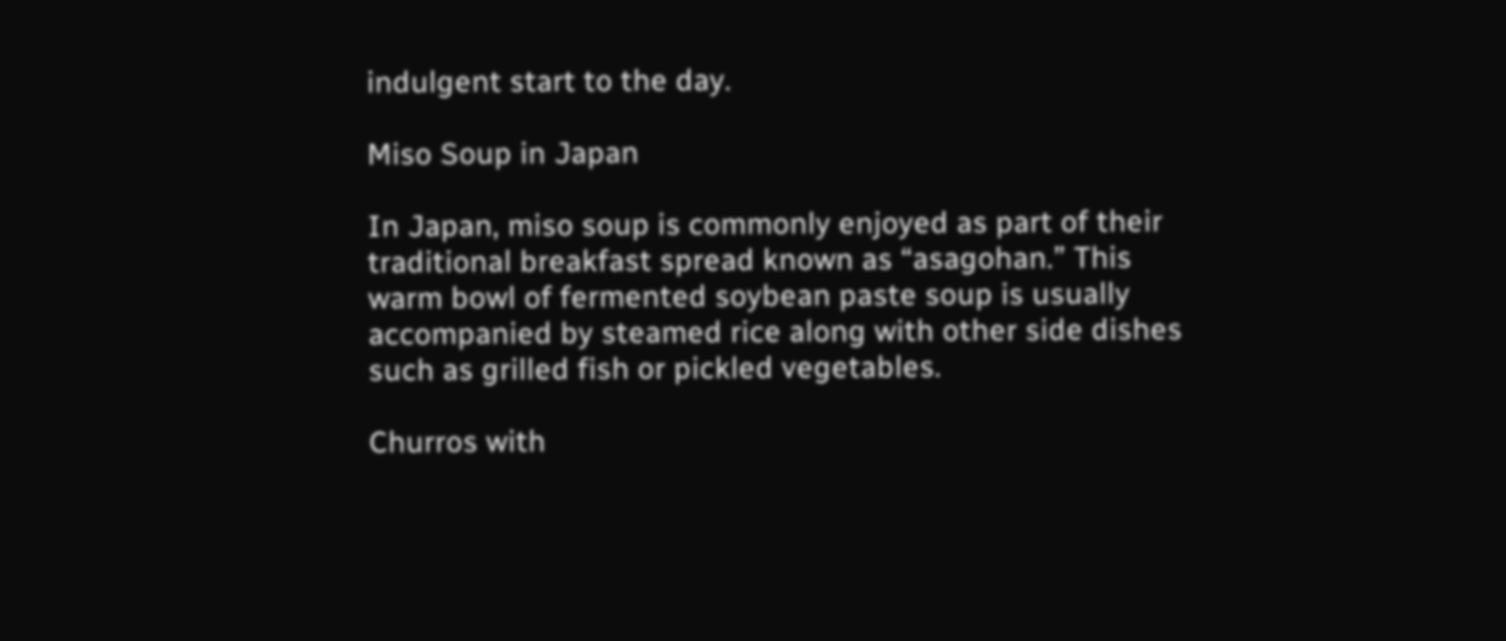indulgent start to the day.

Miso Soup in Japan

In Japan, miso soup is commonly enjoyed as part of their traditional breakfast spread known as “asagohan.” This warm bowl of fermented soybean paste soup is usually accompanied by steamed rice along with other side dishes such as grilled fish or pickled vegetables.

Churros with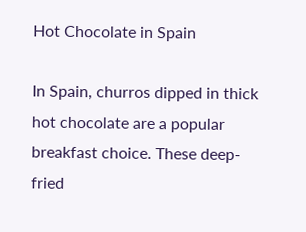Hot Chocolate in Spain

In Spain, churros dipped in thick hot chocolate are a popular breakfast choice. These deep-fried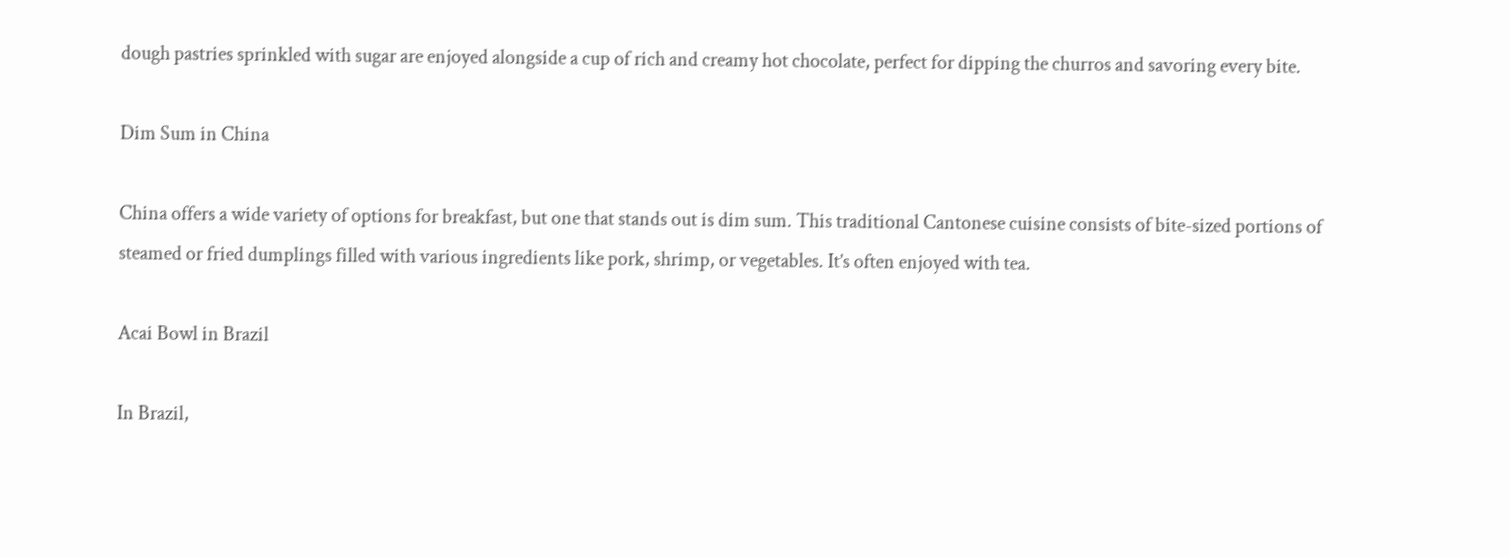dough pastries sprinkled with sugar are enjoyed alongside a cup of rich and creamy hot chocolate, perfect for dipping the churros and savoring every bite.

Dim Sum in China

China offers a wide variety of options for breakfast, but one that stands out is dim sum. This traditional Cantonese cuisine consists of bite-sized portions of steamed or fried dumplings filled with various ingredients like pork, shrimp, or vegetables. It’s often enjoyed with tea.

Acai Bowl in Brazil

In Brazil,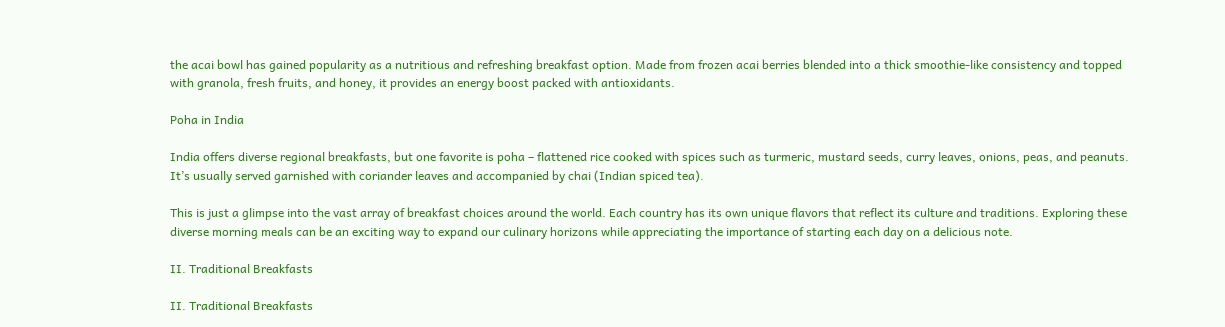the acai bowl has gained popularity as a nutritious and refreshing breakfast option. Made from frozen acai berries blended into a thick smoothie-like consistency and topped with granola, fresh fruits, and honey, it provides an energy boost packed with antioxidants.

Poha in India

India offers diverse regional breakfasts, but one favorite is poha – flattened rice cooked with spices such as turmeric, mustard seeds, curry leaves, onions, peas, and peanuts. It’s usually served garnished with coriander leaves and accompanied by chai (Indian spiced tea).

This is just a glimpse into the vast array of breakfast choices around the world. Each country has its own unique flavors that reflect its culture and traditions. Exploring these diverse morning meals can be an exciting way to expand our culinary horizons while appreciating the importance of starting each day on a delicious note.

II. Traditional Breakfasts

II. Traditional Breakfasts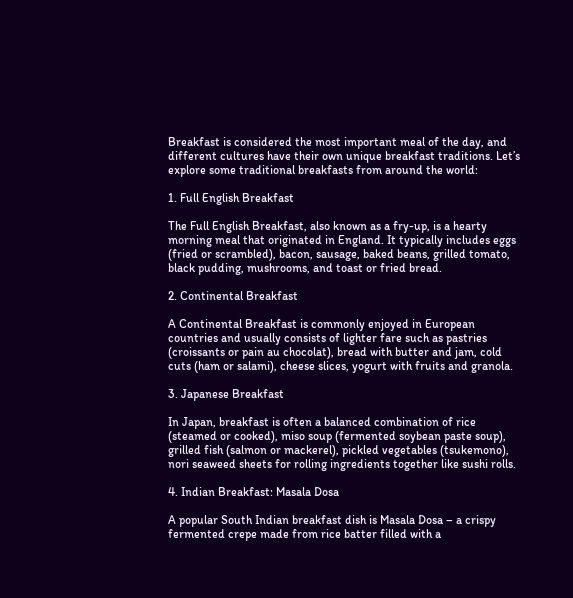Breakfast is considered the most important meal of the day, and different cultures have their own unique breakfast traditions. Let’s explore some traditional breakfasts from around the world:

1. Full English Breakfast

The Full English Breakfast, also known as a fry-up, is a hearty morning meal that originated in England. It typically includes eggs (fried or scrambled), bacon, sausage, baked beans, grilled tomato, black pudding, mushrooms, and toast or fried bread.

2. Continental Breakfast

A Continental Breakfast is commonly enjoyed in European countries and usually consists of lighter fare such as pastries (croissants or pain au chocolat), bread with butter and jam, cold cuts (ham or salami), cheese slices, yogurt with fruits and granola.

3. Japanese Breakfast

In Japan, breakfast is often a balanced combination of rice (steamed or cooked), miso soup (fermented soybean paste soup), grilled fish (salmon or mackerel), pickled vegetables (tsukemono), nori seaweed sheets for rolling ingredients together like sushi rolls.

4. Indian Breakfast: Masala Dosa

A popular South Indian breakfast dish is Masala Dosa – a crispy fermented crepe made from rice batter filled with a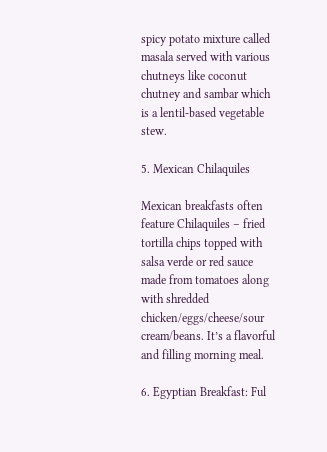spicy potato mixture called masala served with various chutneys like coconut chutney and sambar which is a lentil-based vegetable stew.

5. Mexican Chilaquiles

Mexican breakfasts often feature Chilaquiles – fried tortilla chips topped with salsa verde or red sauce made from tomatoes along with shredded chicken/eggs/cheese/sour cream/beans. It’s a flavorful and filling morning meal.

6. Egyptian Breakfast: Ful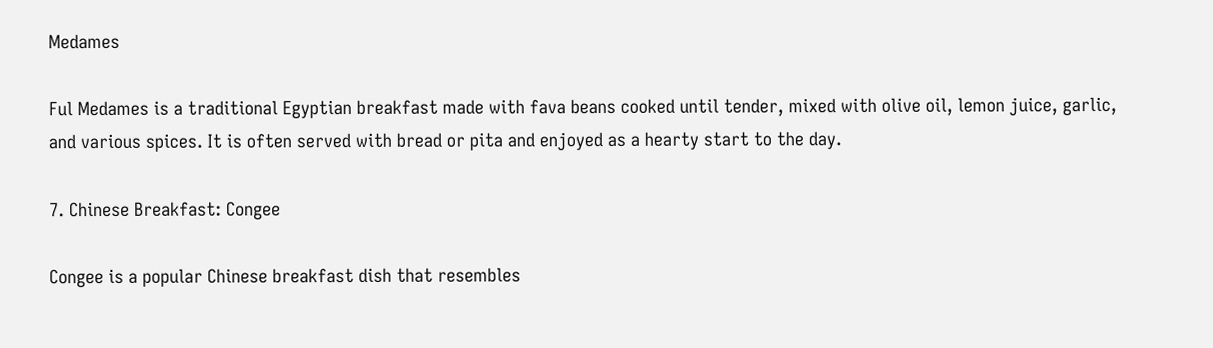Medames

Ful Medames is a traditional Egyptian breakfast made with fava beans cooked until tender, mixed with olive oil, lemon juice, garlic, and various spices. It is often served with bread or pita and enjoyed as a hearty start to the day.

7. Chinese Breakfast: Congee

Congee is a popular Chinese breakfast dish that resembles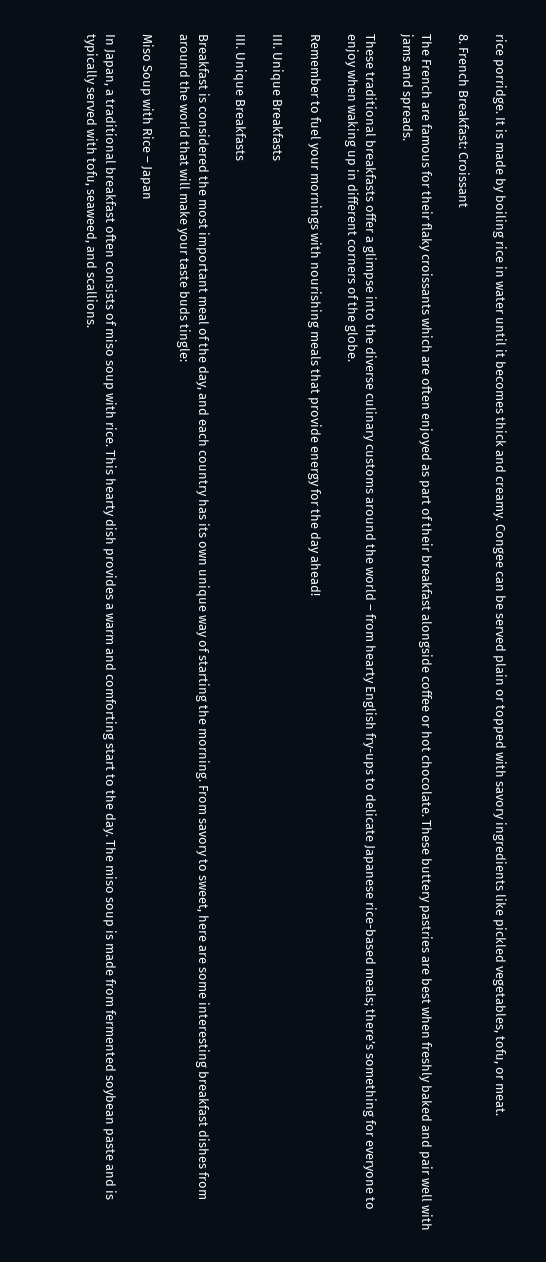rice porridge. It is made by boiling rice in water until it becomes thick and creamy. Congee can be served plain or topped with savory ingredients like pickled vegetables, tofu, or meat.

8. French Breakfast: Croissant

The French are famous for their flaky croissants which are often enjoyed as part of their breakfast alongside coffee or hot chocolate. These buttery pastries are best when freshly baked and pair well with jams and spreads.

These traditional breakfasts offer a glimpse into the diverse culinary customs around the world – from hearty English fry-ups to delicate Japanese rice-based meals; there’s something for everyone to enjoy when waking up in different corners of the globe.

Remember to fuel your mornings with nourishing meals that provide energy for the day ahead!

III. Unique Breakfasts

III. Unique Breakfasts

Breakfast is considered the most important meal of the day, and each country has its own unique way of starting the morning. From savory to sweet, here are some interesting breakfast dishes from around the world that will make your taste buds tingle:

Miso Soup with Rice – Japan

In Japan, a traditional breakfast often consists of miso soup with rice. This hearty dish provides a warm and comforting start to the day. The miso soup is made from fermented soybean paste and is typically served with tofu, seaweed, and scallions.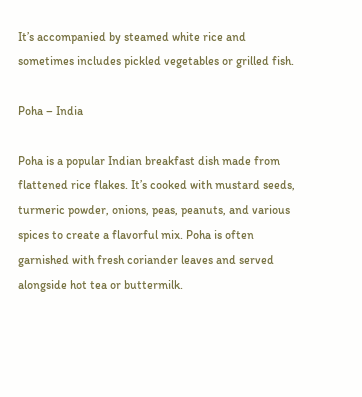It’s accompanied by steamed white rice and sometimes includes pickled vegetables or grilled fish.

Poha – India

Poha is a popular Indian breakfast dish made from flattened rice flakes. It’s cooked with mustard seeds, turmeric powder, onions, peas, peanuts, and various spices to create a flavorful mix. Poha is often garnished with fresh coriander leaves and served alongside hot tea or buttermilk.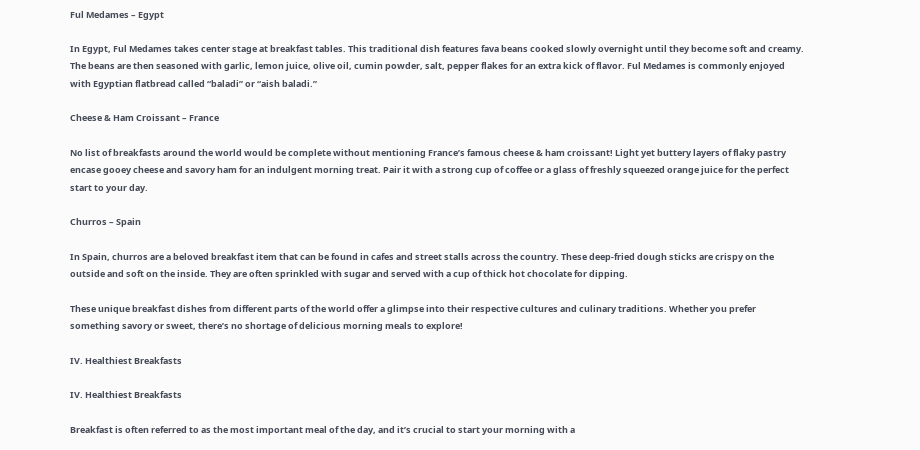Ful Medames – Egypt

In Egypt, Ful Medames takes center stage at breakfast tables. This traditional dish features fava beans cooked slowly overnight until they become soft and creamy. The beans are then seasoned with garlic, lemon juice, olive oil, cumin powder, salt, pepper flakes for an extra kick of flavor. Ful Medames is commonly enjoyed with Egyptian flatbread called “baladi” or “aish baladi.”

Cheese & Ham Croissant – France

No list of breakfasts around the world would be complete without mentioning France’s famous cheese & ham croissant! Light yet buttery layers of flaky pastry encase gooey cheese and savory ham for an indulgent morning treat. Pair it with a strong cup of coffee or a glass of freshly squeezed orange juice for the perfect start to your day.

Churros – Spain

In Spain, churros are a beloved breakfast item that can be found in cafes and street stalls across the country. These deep-fried dough sticks are crispy on the outside and soft on the inside. They are often sprinkled with sugar and served with a cup of thick hot chocolate for dipping.

These unique breakfast dishes from different parts of the world offer a glimpse into their respective cultures and culinary traditions. Whether you prefer something savory or sweet, there’s no shortage of delicious morning meals to explore!

IV. Healthiest Breakfasts

IV. Healthiest Breakfasts

Breakfast is often referred to as the most important meal of the day, and it’s crucial to start your morning with a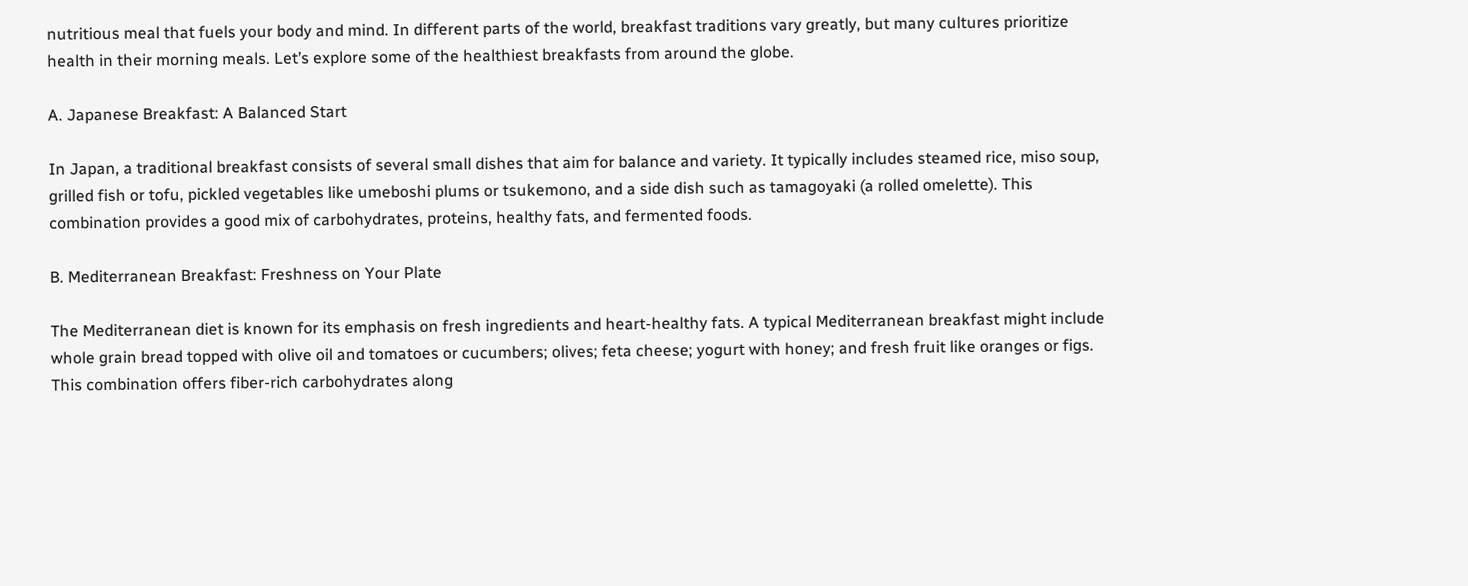nutritious meal that fuels your body and mind. In different parts of the world, breakfast traditions vary greatly, but many cultures prioritize health in their morning meals. Let’s explore some of the healthiest breakfasts from around the globe.

A. Japanese Breakfast: A Balanced Start

In Japan, a traditional breakfast consists of several small dishes that aim for balance and variety. It typically includes steamed rice, miso soup, grilled fish or tofu, pickled vegetables like umeboshi plums or tsukemono, and a side dish such as tamagoyaki (a rolled omelette). This combination provides a good mix of carbohydrates, proteins, healthy fats, and fermented foods.

B. Mediterranean Breakfast: Freshness on Your Plate

The Mediterranean diet is known for its emphasis on fresh ingredients and heart-healthy fats. A typical Mediterranean breakfast might include whole grain bread topped with olive oil and tomatoes or cucumbers; olives; feta cheese; yogurt with honey; and fresh fruit like oranges or figs. This combination offers fiber-rich carbohydrates along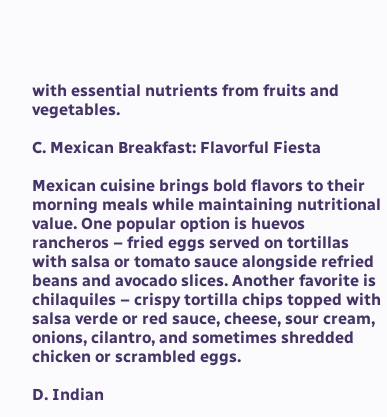with essential nutrients from fruits and vegetables.

C. Mexican Breakfast: Flavorful Fiesta

Mexican cuisine brings bold flavors to their morning meals while maintaining nutritional value. One popular option is huevos rancheros – fried eggs served on tortillas with salsa or tomato sauce alongside refried beans and avocado slices. Another favorite is chilaquiles – crispy tortilla chips topped with salsa verde or red sauce, cheese, sour cream, onions, cilantro, and sometimes shredded chicken or scrambled eggs.

D. Indian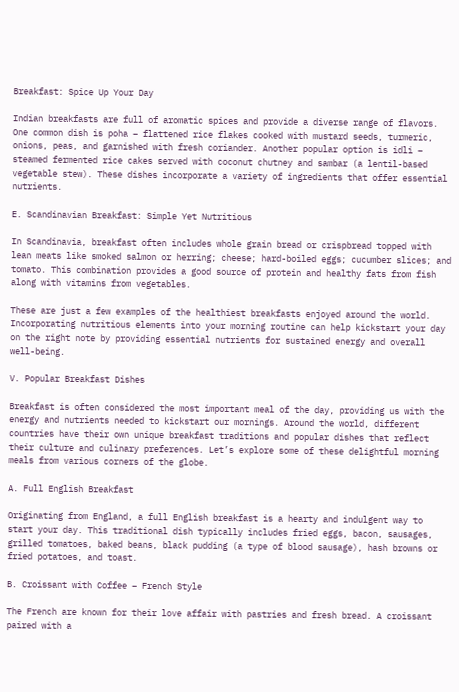Breakfast: Spice Up Your Day

Indian breakfasts are full of aromatic spices and provide a diverse range of flavors. One common dish is poha – flattened rice flakes cooked with mustard seeds, turmeric, onions, peas, and garnished with fresh coriander. Another popular option is idli – steamed fermented rice cakes served with coconut chutney and sambar (a lentil-based vegetable stew). These dishes incorporate a variety of ingredients that offer essential nutrients.

E. Scandinavian Breakfast: Simple Yet Nutritious

In Scandinavia, breakfast often includes whole grain bread or crispbread topped with lean meats like smoked salmon or herring; cheese; hard-boiled eggs; cucumber slices; and tomato. This combination provides a good source of protein and healthy fats from fish along with vitamins from vegetables.

These are just a few examples of the healthiest breakfasts enjoyed around the world. Incorporating nutritious elements into your morning routine can help kickstart your day on the right note by providing essential nutrients for sustained energy and overall well-being.

V. Popular Breakfast Dishes

Breakfast is often considered the most important meal of the day, providing us with the energy and nutrients needed to kickstart our mornings. Around the world, different countries have their own unique breakfast traditions and popular dishes that reflect their culture and culinary preferences. Let’s explore some of these delightful morning meals from various corners of the globe.

A. Full English Breakfast

Originating from England, a full English breakfast is a hearty and indulgent way to start your day. This traditional dish typically includes fried eggs, bacon, sausages, grilled tomatoes, baked beans, black pudding (a type of blood sausage), hash browns or fried potatoes, and toast.

B. Croissant with Coffee – French Style

The French are known for their love affair with pastries and fresh bread. A croissant paired with a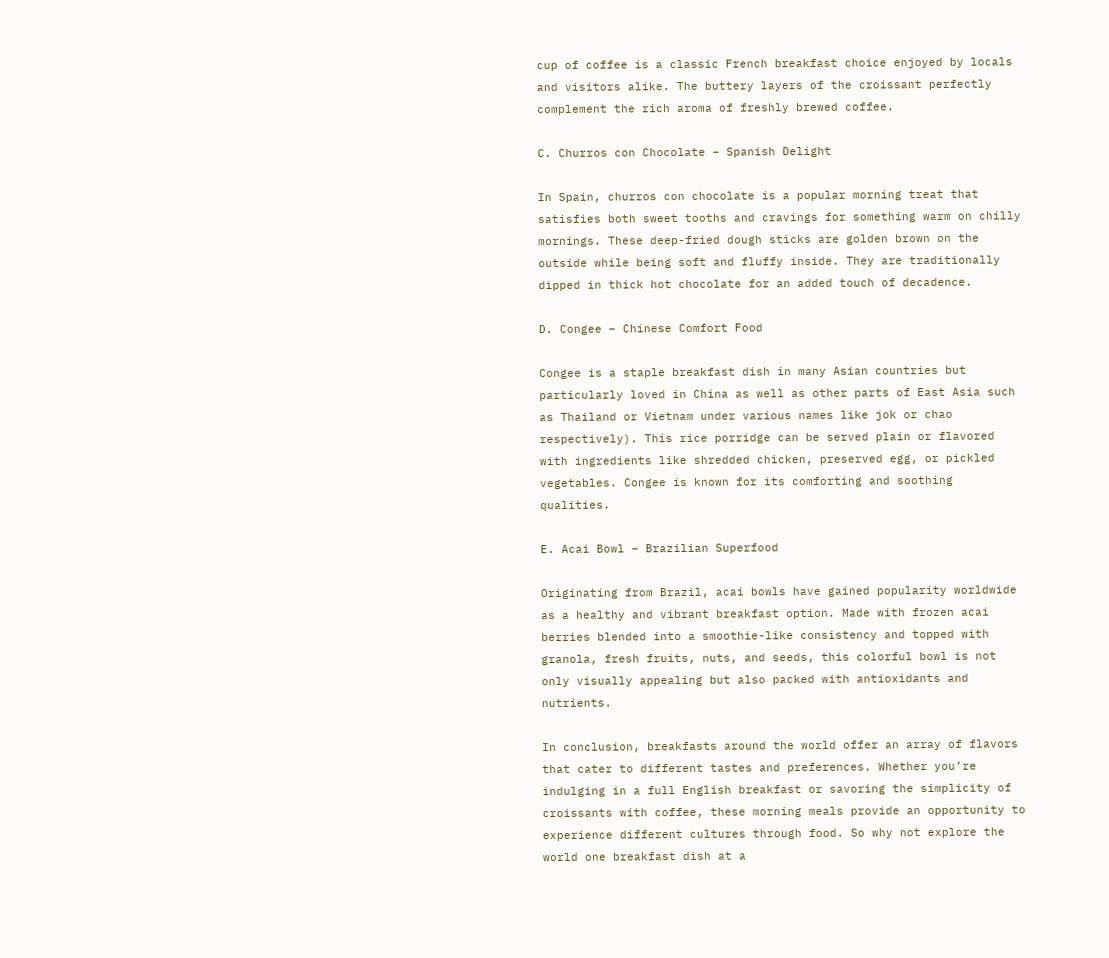cup of coffee is a classic French breakfast choice enjoyed by locals and visitors alike. The buttery layers of the croissant perfectly complement the rich aroma of freshly brewed coffee.

C. Churros con Chocolate – Spanish Delight

In Spain, churros con chocolate is a popular morning treat that satisfies both sweet tooths and cravings for something warm on chilly mornings. These deep-fried dough sticks are golden brown on the outside while being soft and fluffy inside. They are traditionally dipped in thick hot chocolate for an added touch of decadence.

D. Congee – Chinese Comfort Food

Congee is a staple breakfast dish in many Asian countries but particularly loved in China as well as other parts of East Asia such as Thailand or Vietnam under various names like jok or chao respectively). This rice porridge can be served plain or flavored with ingredients like shredded chicken, preserved egg, or pickled vegetables. Congee is known for its comforting and soothing qualities.

E. Acai Bowl – Brazilian Superfood

Originating from Brazil, acai bowls have gained popularity worldwide as a healthy and vibrant breakfast option. Made with frozen acai berries blended into a smoothie-like consistency and topped with granola, fresh fruits, nuts, and seeds, this colorful bowl is not only visually appealing but also packed with antioxidants and nutrients.

In conclusion, breakfasts around the world offer an array of flavors that cater to different tastes and preferences. Whether you’re indulging in a full English breakfast or savoring the simplicity of croissants with coffee, these morning meals provide an opportunity to experience different cultures through food. So why not explore the world one breakfast dish at a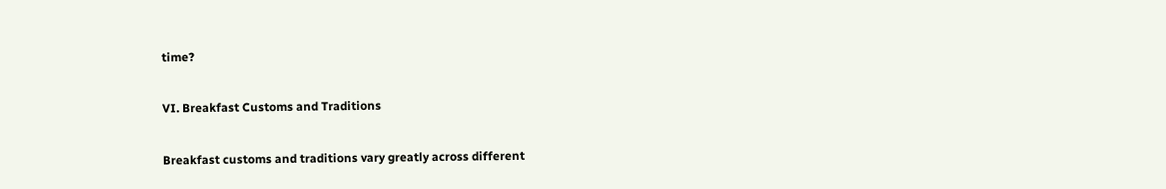time?

VI. Breakfast Customs and Traditions

Breakfast customs and traditions vary greatly across different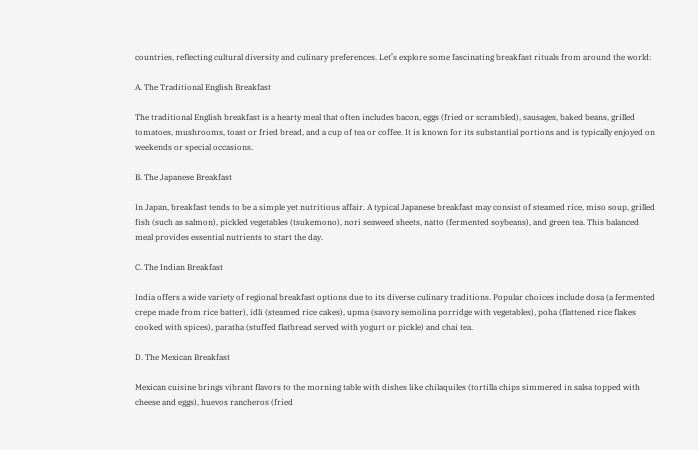countries, reflecting cultural diversity and culinary preferences. Let’s explore some fascinating breakfast rituals from around the world:

A. The Traditional English Breakfast

The traditional English breakfast is a hearty meal that often includes bacon, eggs (fried or scrambled), sausages, baked beans, grilled tomatoes, mushrooms, toast or fried bread, and a cup of tea or coffee. It is known for its substantial portions and is typically enjoyed on weekends or special occasions.

B. The Japanese Breakfast

In Japan, breakfast tends to be a simple yet nutritious affair. A typical Japanese breakfast may consist of steamed rice, miso soup, grilled fish (such as salmon), pickled vegetables (tsukemono), nori seaweed sheets, natto (fermented soybeans), and green tea. This balanced meal provides essential nutrients to start the day.

C. The Indian Breakfast

India offers a wide variety of regional breakfast options due to its diverse culinary traditions. Popular choices include dosa (a fermented crepe made from rice batter), idli (steamed rice cakes), upma (savory semolina porridge with vegetables), poha (flattened rice flakes cooked with spices), paratha (stuffed flatbread served with yogurt or pickle) and chai tea.

D. The Mexican Breakfast

Mexican cuisine brings vibrant flavors to the morning table with dishes like chilaquiles (tortilla chips simmered in salsa topped with cheese and eggs), huevos rancheros (fried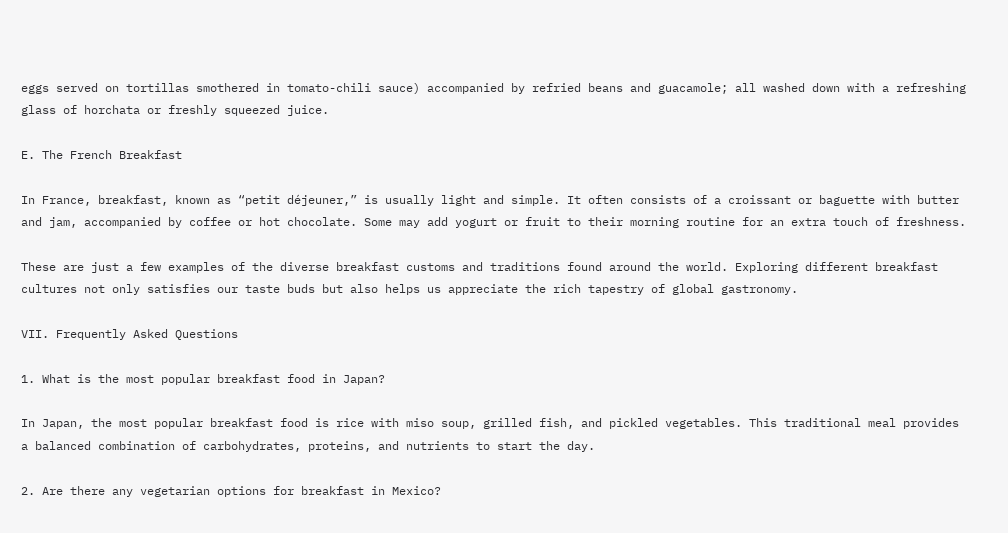eggs served on tortillas smothered in tomato-chili sauce) accompanied by refried beans and guacamole; all washed down with a refreshing glass of horchata or freshly squeezed juice.

E. The French Breakfast

In France, breakfast, known as “petit déjeuner,” is usually light and simple. It often consists of a croissant or baguette with butter and jam, accompanied by coffee or hot chocolate. Some may add yogurt or fruit to their morning routine for an extra touch of freshness.

These are just a few examples of the diverse breakfast customs and traditions found around the world. Exploring different breakfast cultures not only satisfies our taste buds but also helps us appreciate the rich tapestry of global gastronomy.

VII. Frequently Asked Questions

1. What is the most popular breakfast food in Japan?

In Japan, the most popular breakfast food is rice with miso soup, grilled fish, and pickled vegetables. This traditional meal provides a balanced combination of carbohydrates, proteins, and nutrients to start the day.

2. Are there any vegetarian options for breakfast in Mexico?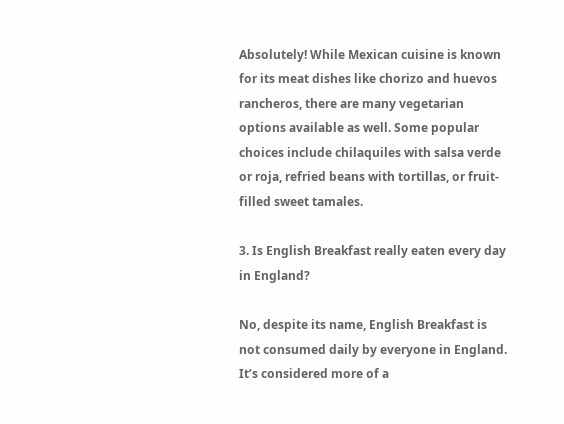Absolutely! While Mexican cuisine is known for its meat dishes like chorizo and huevos rancheros, there are many vegetarian options available as well. Some popular choices include chilaquiles with salsa verde or roja, refried beans with tortillas, or fruit-filled sweet tamales.

3. Is English Breakfast really eaten every day in England?

No, despite its name, English Breakfast is not consumed daily by everyone in England. It’s considered more of a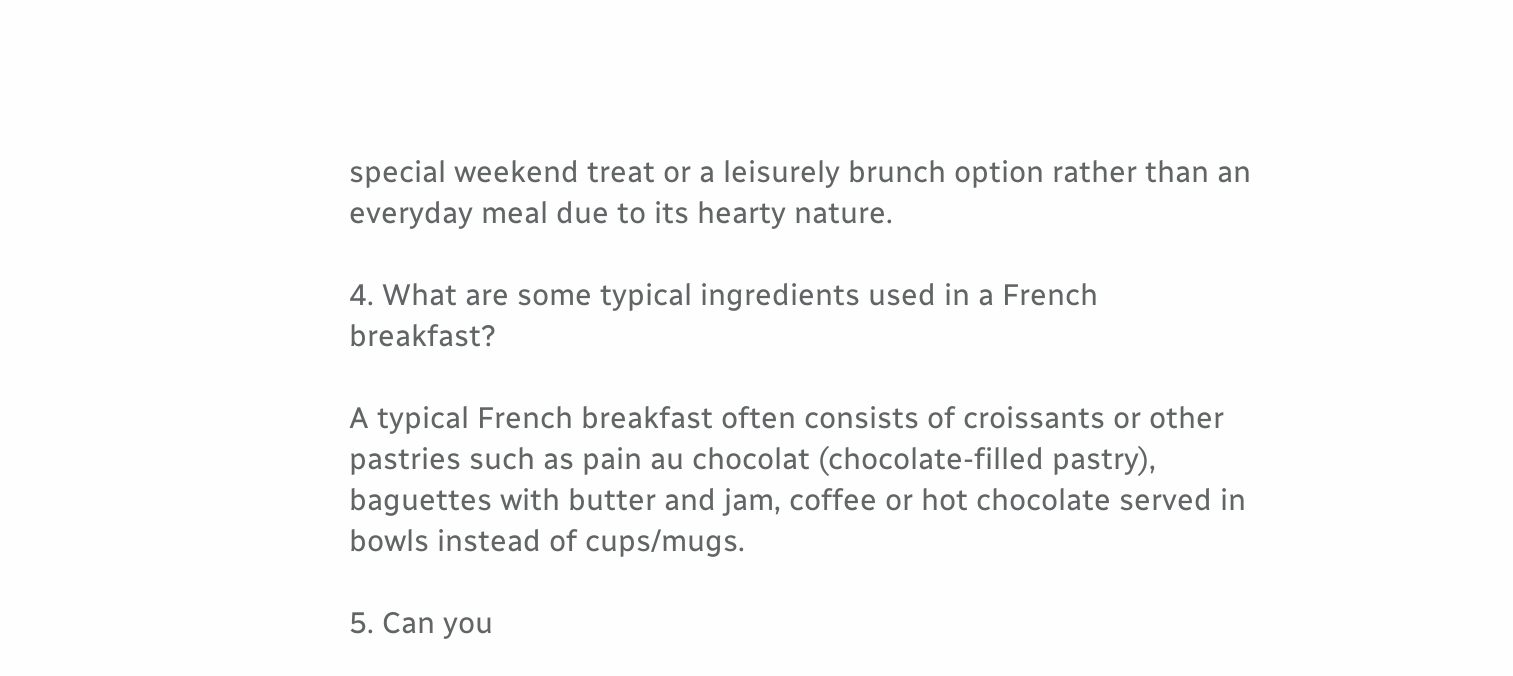special weekend treat or a leisurely brunch option rather than an everyday meal due to its hearty nature.

4. What are some typical ingredients used in a French breakfast?

A typical French breakfast often consists of croissants or other pastries such as pain au chocolat (chocolate-filled pastry), baguettes with butter and jam, coffee or hot chocolate served in bowls instead of cups/mugs.

5. Can you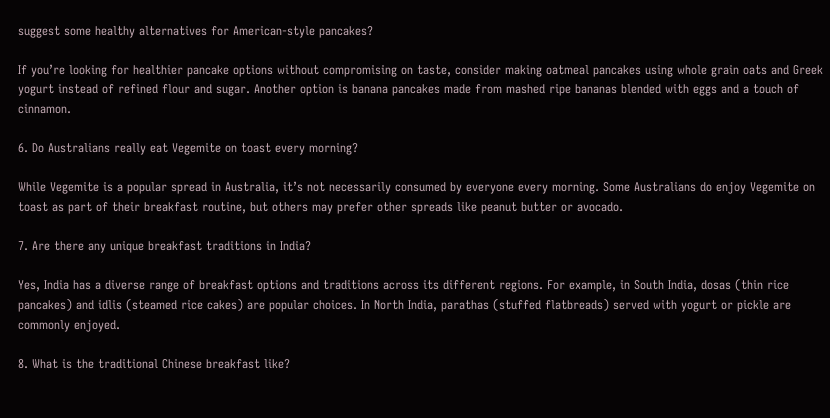suggest some healthy alternatives for American-style pancakes?

If you’re looking for healthier pancake options without compromising on taste, consider making oatmeal pancakes using whole grain oats and Greek yogurt instead of refined flour and sugar. Another option is banana pancakes made from mashed ripe bananas blended with eggs and a touch of cinnamon.

6. Do Australians really eat Vegemite on toast every morning?

While Vegemite is a popular spread in Australia, it’s not necessarily consumed by everyone every morning. Some Australians do enjoy Vegemite on toast as part of their breakfast routine, but others may prefer other spreads like peanut butter or avocado.

7. Are there any unique breakfast traditions in India?

Yes, India has a diverse range of breakfast options and traditions across its different regions. For example, in South India, dosas (thin rice pancakes) and idlis (steamed rice cakes) are popular choices. In North India, parathas (stuffed flatbreads) served with yogurt or pickle are commonly enjoyed.

8. What is the traditional Chinese breakfast like?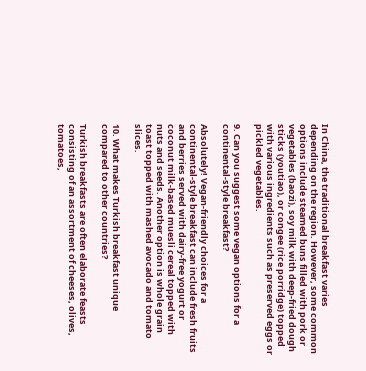In China, the traditional breakfast varies depending on the region. However, some common options include steamed buns filled with pork or vegetables (baozi), soy milk with deep-fried dough sticks (youtiao), or congee (rice porridge) topped with various ingredients such as preserved eggs or pickled vegetables.

9. Can you suggest some vegan options for a continental-style breakfast?

Absolutely! Vegan-friendly choices for a continental-style breakfast can include fresh fruits and berries served with dairy-free yogurt or coconut milk-based muesli cereal topped with nuts and seeds. Another option is whole grain toast topped with mashed avocado and tomato slices.

10. What makes Turkish breakfast unique compared to other countries?

Turkish breakfasts are often elaborate feasts consisting of an assortment of cheeses, olives, tomatoes,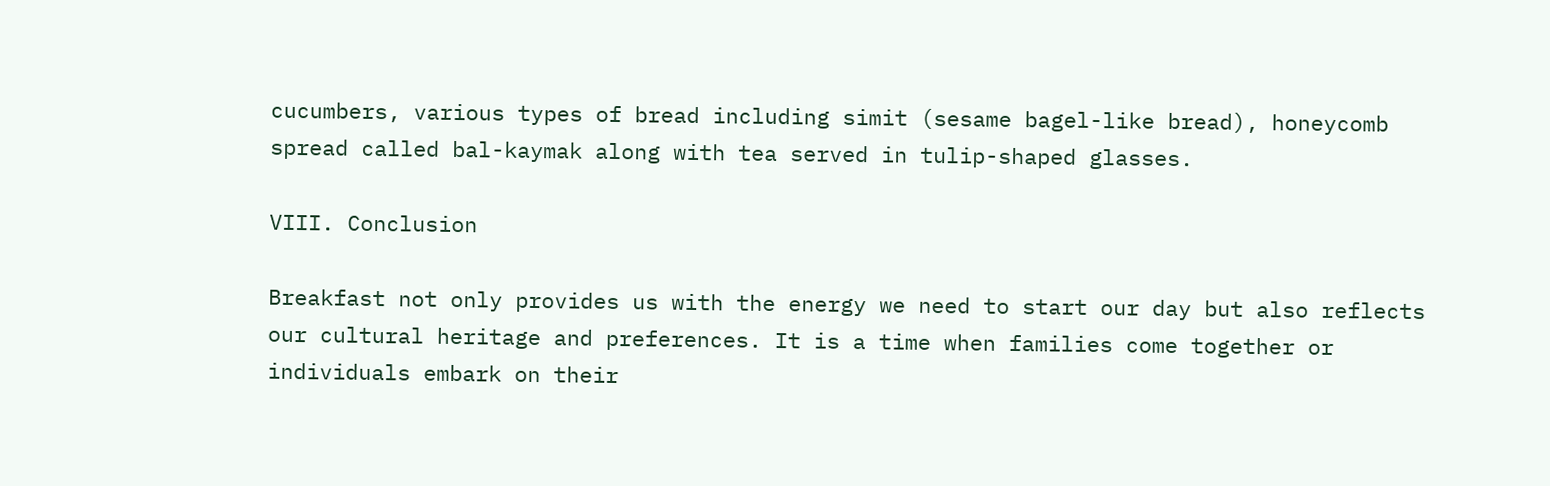cucumbers, various types of bread including simit (sesame bagel-like bread), honeycomb spread called bal-kaymak along with tea served in tulip-shaped glasses.

VIII. Conclusion

Breakfast not only provides us with the energy we need to start our day but also reflects our cultural heritage and preferences. It is a time when families come together or individuals embark on their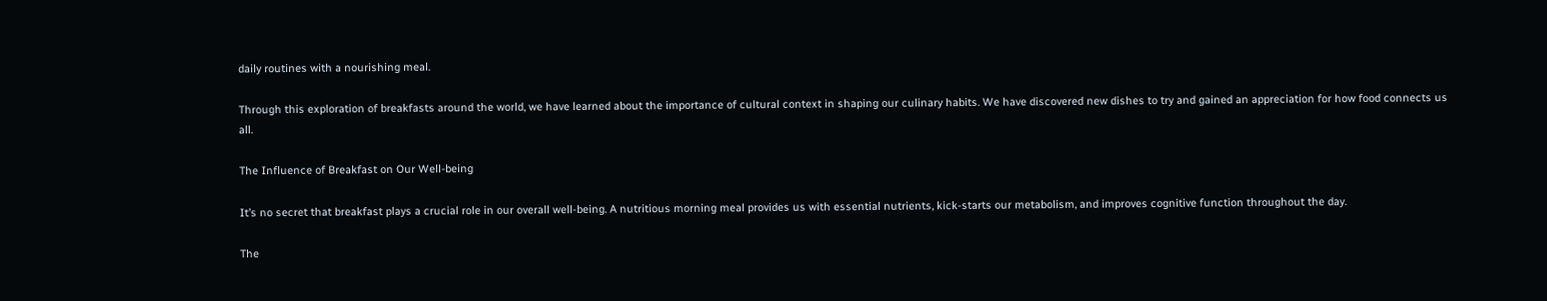daily routines with a nourishing meal.

Through this exploration of breakfasts around the world, we have learned about the importance of cultural context in shaping our culinary habits. We have discovered new dishes to try and gained an appreciation for how food connects us all.

The Influence of Breakfast on Our Well-being

It’s no secret that breakfast plays a crucial role in our overall well-being. A nutritious morning meal provides us with essential nutrients, kick-starts our metabolism, and improves cognitive function throughout the day.

The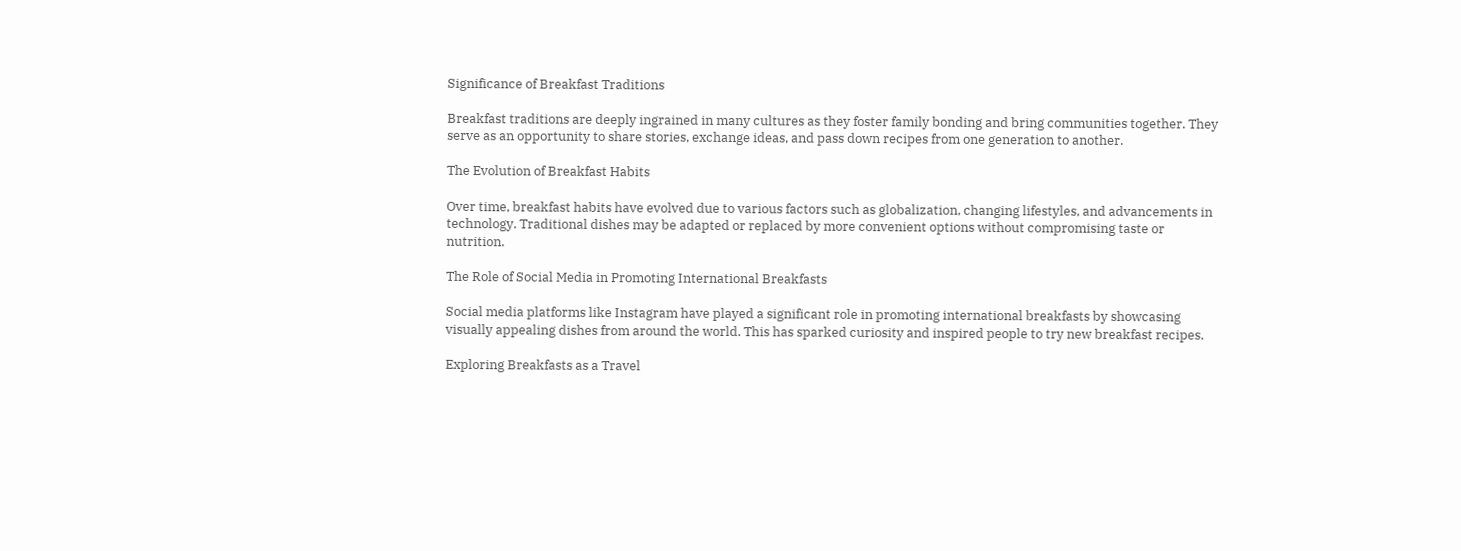Significance of Breakfast Traditions

Breakfast traditions are deeply ingrained in many cultures as they foster family bonding and bring communities together. They serve as an opportunity to share stories, exchange ideas, and pass down recipes from one generation to another.

The Evolution of Breakfast Habits

Over time, breakfast habits have evolved due to various factors such as globalization, changing lifestyles, and advancements in technology. Traditional dishes may be adapted or replaced by more convenient options without compromising taste or nutrition.

The Role of Social Media in Promoting International Breakfasts

Social media platforms like Instagram have played a significant role in promoting international breakfasts by showcasing visually appealing dishes from around the world. This has sparked curiosity and inspired people to try new breakfast recipes.

Exploring Breakfasts as a Travel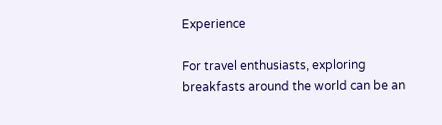Experience

For travel enthusiasts, exploring breakfasts around the world can be an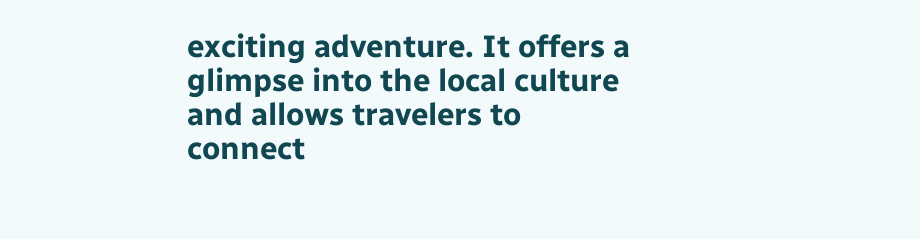exciting adventure. It offers a glimpse into the local culture and allows travelers to connect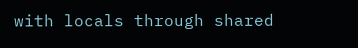with locals through shared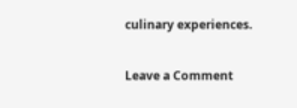culinary experiences.

Leave a Comment